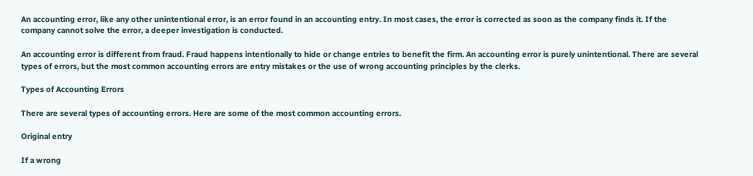An accounting error, like any other unintentional error, is an error found in an accounting entry. In most cases, the error is corrected as soon as the company finds it. If the company cannot solve the error, a deeper investigation is conducted.

An accounting error is different from fraud. Fraud happens intentionally to hide or change entries to benefit the firm. An accounting error is purely unintentional. There are several types of errors, but the most common accounting errors are entry mistakes or the use of wrong accounting principles by the clerks.

Types of Accounting Errors

There are several types of accounting errors. Here are some of the most common accounting errors.

Original entry

If a wrong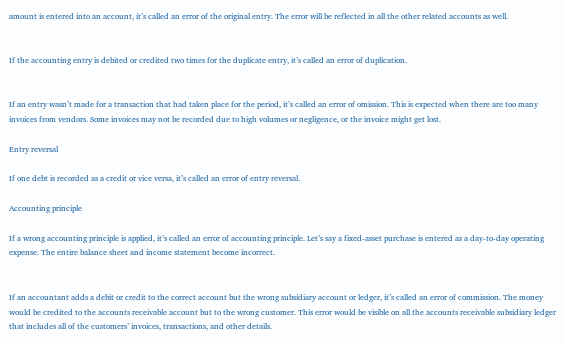amount is entered into an account, it’s called an error of the original entry. The error will be reflected in all the other related accounts as well.


If the accounting entry is debited or credited two times for the duplicate entry, it’s called an error of duplication.


If an entry wasn’t made for a transaction that had taken place for the period, it’s called an error of omission. This is expected when there are too many invoices from vendors. Some invoices may not be recorded due to high volumes or negligence, or the invoice might get lost.

Entry reversal

If one debt is recorded as a credit or vice versa, it’s called an error of entry reversal.

Accounting principle

If a wrong accounting principle is applied, it’s called an error of accounting principle. Let’s say a fixed-asset purchase is entered as a day-to-day operating expense. The entire balance sheet and income statement become incorrect.


If an accountant adds a debit or credit to the correct account but the wrong subsidiary account or ledger, it’s called an error of commission. The money would be credited to the accounts receivable account but to the wrong customer. This error would be visible on all the accounts receivable subsidiary ledger that includes all of the customers’ invoices, transactions, and other details.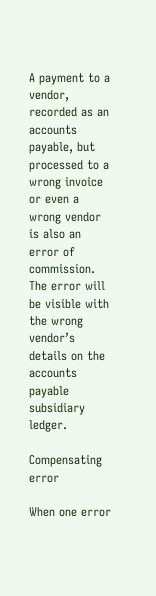A payment to a vendor, recorded as an accounts payable, but processed to a wrong invoice or even a wrong vendor is also an error of commission. The error will be visible with the wrong vendor’s details on the accounts payable subsidiary ledger.

Compensating error

When one error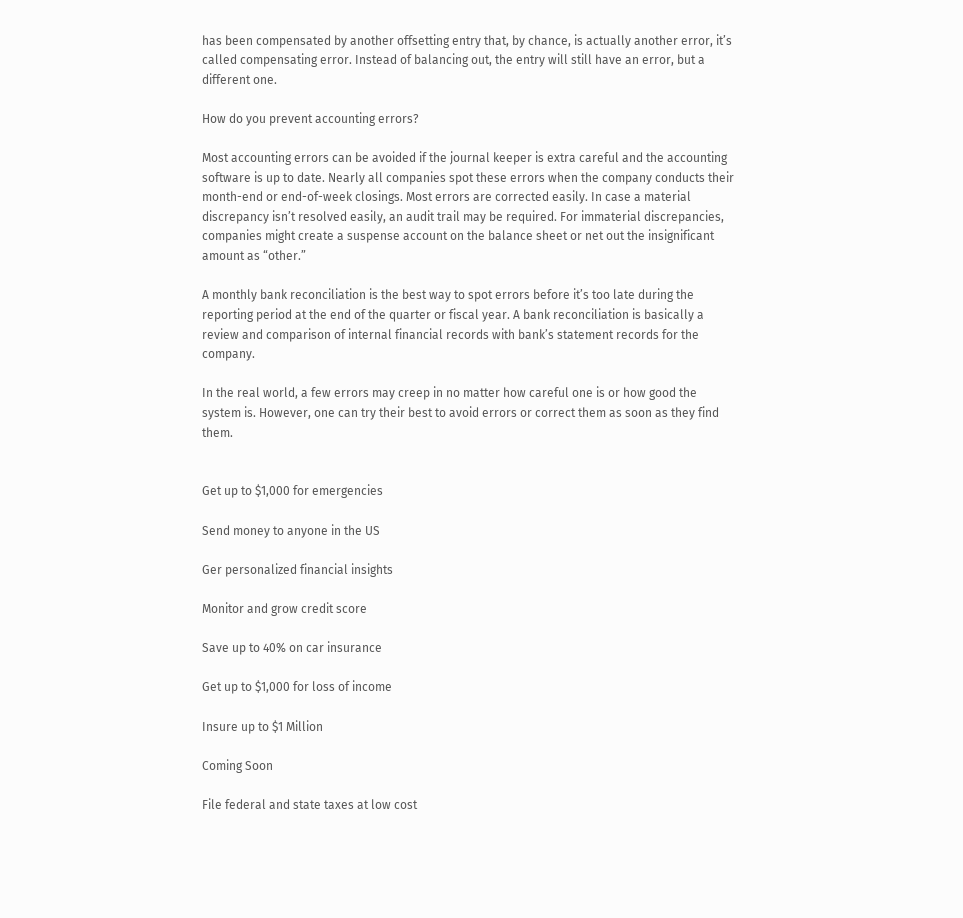has been compensated by another offsetting entry that, by chance, is actually another error, it’s called compensating error. Instead of balancing out, the entry will still have an error, but a different one.

How do you prevent accounting errors?

Most accounting errors can be avoided if the journal keeper is extra careful and the accounting software is up to date. Nearly all companies spot these errors when the company conducts their month-end or end-of-week closings. Most errors are corrected easily. In case a material discrepancy isn’t resolved easily, an audit trail may be required. For immaterial discrepancies, companies might create a suspense account on the balance sheet or net out the insignificant amount as “other.”

A monthly bank reconciliation is the best way to spot errors before it’s too late during the reporting period at the end of the quarter or fiscal year. A bank reconciliation is basically a review and comparison of internal financial records with bank’s statement records for the company.

In the real world, a few errors may creep in no matter how careful one is or how good the system is. However, one can try their best to avoid errors or correct them as soon as they find them.


Get up to $1,000 for emergencies

Send money to anyone in the US

Ger personalized financial insights

Monitor and grow credit score

Save up to 40% on car insurance

Get up to $1,000 for loss of income

Insure up to $1 Million

Coming Soon

File federal and state taxes at low cost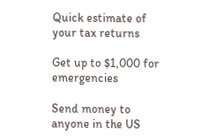Quick estimate of your tax returns

Get up to $1,000 for emergencies

Send money to anyone in the US